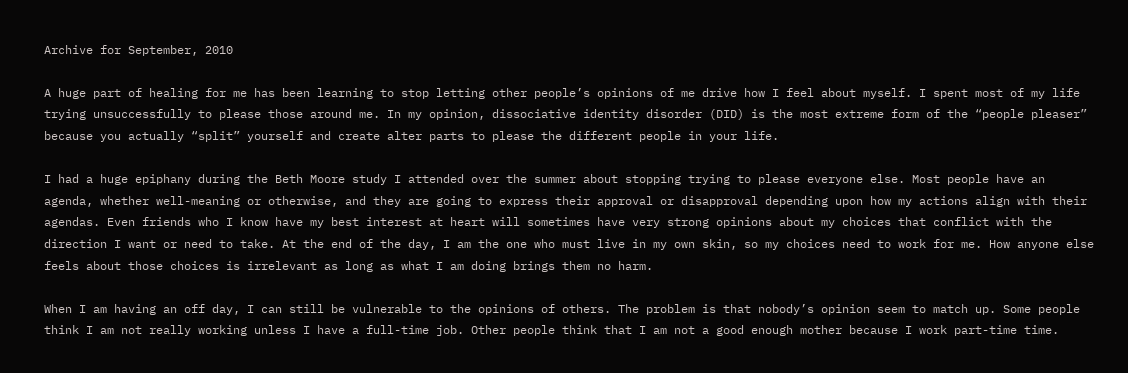Archive for September, 2010

A huge part of healing for me has been learning to stop letting other people’s opinions of me drive how I feel about myself. I spent most of my life trying unsuccessfully to please those around me. In my opinion, dissociative identity disorder (DID) is the most extreme form of the “people pleaser” because you actually “split” yourself and create alter parts to please the different people in your life.

I had a huge epiphany during the Beth Moore study I attended over the summer about stopping trying to please everyone else. Most people have an agenda, whether well-meaning or otherwise, and they are going to express their approval or disapproval depending upon how my actions align with their agendas. Even friends who I know have my best interest at heart will sometimes have very strong opinions about my choices that conflict with the direction I want or need to take. At the end of the day, I am the one who must live in my own skin, so my choices need to work for me. How anyone else feels about those choices is irrelevant as long as what I am doing brings them no harm.

When I am having an off day, I can still be vulnerable to the opinions of others. The problem is that nobody’s opinion seem to match up. Some people think I am not really working unless I have a full-time job. Other people think that I am not a good enough mother because I work part-time time.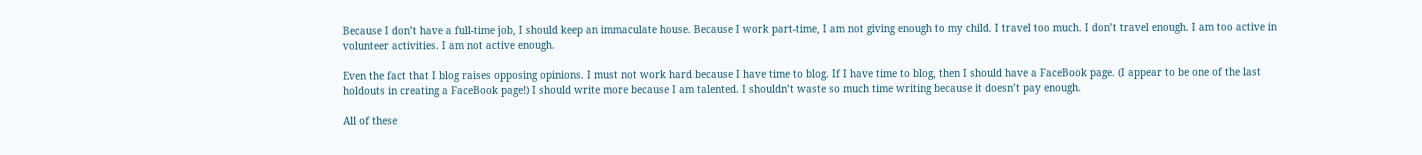Because I don’t have a full-time job, I should keep an immaculate house. Because I work part-time, I am not giving enough to my child. I travel too much. I don’t travel enough. I am too active in volunteer activities. I am not active enough.

Even the fact that I blog raises opposing opinions. I must not work hard because I have time to blog. If I have time to blog, then I should have a FaceBook page. (I appear to be one of the last holdouts in creating a FaceBook page!) I should write more because I am talented. I shouldn’t waste so much time writing because it doesn’t pay enough.

All of these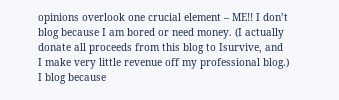opinions overlook one crucial element – ME!! I don’t blog because I am bored or need money. (I actually donate all proceeds from this blog to Isurvive, and I make very little revenue off my professional blog.) I blog because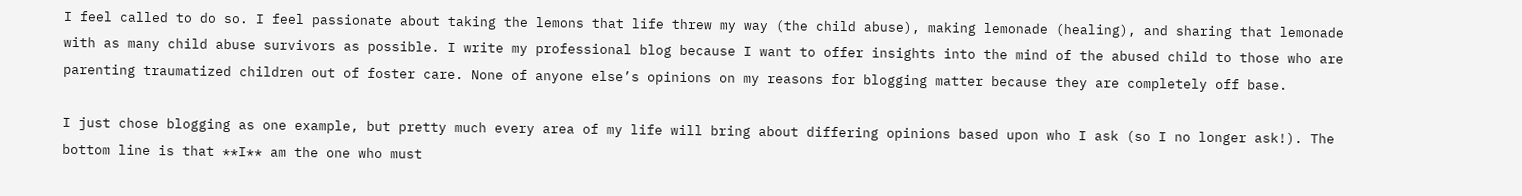I feel called to do so. I feel passionate about taking the lemons that life threw my way (the child abuse), making lemonade (healing), and sharing that lemonade with as many child abuse survivors as possible. I write my professional blog because I want to offer insights into the mind of the abused child to those who are parenting traumatized children out of foster care. None of anyone else’s opinions on my reasons for blogging matter because they are completely off base.

I just chose blogging as one example, but pretty much every area of my life will bring about differing opinions based upon who I ask (so I no longer ask!). The bottom line is that **I** am the one who must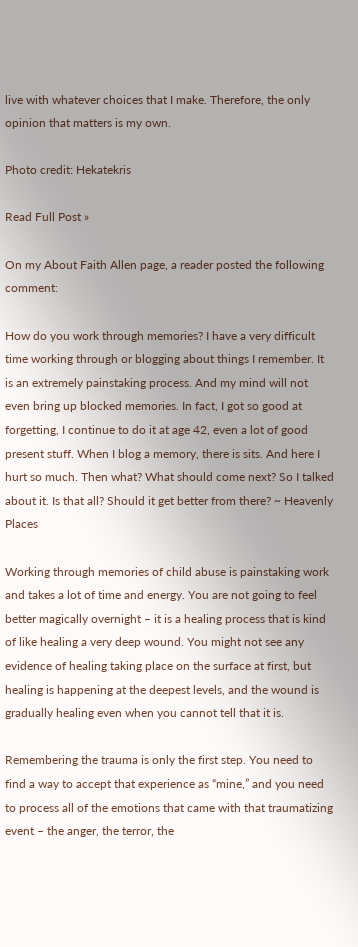live with whatever choices that I make. Therefore, the only opinion that matters is my own.

Photo credit: Hekatekris

Read Full Post »

On my About Faith Allen page, a reader posted the following comment:

How do you work through memories? I have a very difficult time working through or blogging about things I remember. It is an extremely painstaking process. And my mind will not even bring up blocked memories. In fact, I got so good at forgetting, I continue to do it at age 42, even a lot of good present stuff. When I blog a memory, there is sits. And here I hurt so much. Then what? What should come next? So I talked about it. Is that all? Should it get better from there? ~ Heavenly Places

Working through memories of child abuse is painstaking work and takes a lot of time and energy. You are not going to feel better magically overnight – it is a healing process that is kind of like healing a very deep wound. You might not see any evidence of healing taking place on the surface at first, but healing is happening at the deepest levels, and the wound is gradually healing even when you cannot tell that it is.

Remembering the trauma is only the first step. You need to find a way to accept that experience as “mine,” and you need to process all of the emotions that came with that traumatizing event – the anger, the terror, the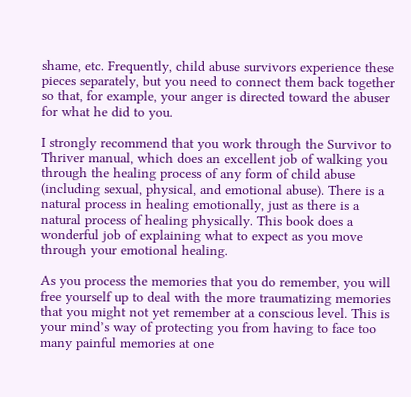shame, etc. Frequently, child abuse survivors experience these pieces separately, but you need to connect them back together so that, for example, your anger is directed toward the abuser for what he did to you.

I strongly recommend that you work through the Survivor to Thriver manual, which does an excellent job of walking you through the healing process of any form of child abuse (including sexual, physical, and emotional abuse). There is a natural process in healing emotionally, just as there is a natural process of healing physically. This book does a wonderful job of explaining what to expect as you move through your emotional healing.

As you process the memories that you do remember, you will free yourself up to deal with the more traumatizing memories that you might not yet remember at a conscious level. This is your mind’s way of protecting you from having to face too many painful memories at one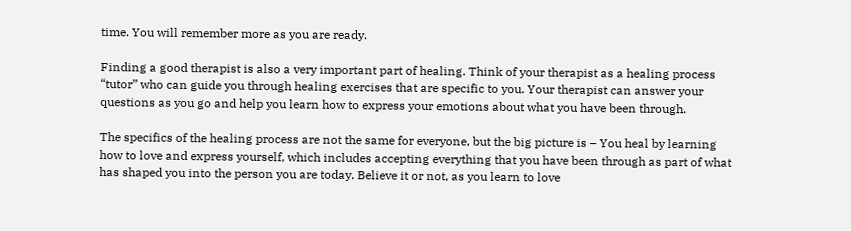time. You will remember more as you are ready.

Finding a good therapist is also a very important part of healing. Think of your therapist as a healing process “tutor” who can guide you through healing exercises that are specific to you. Your therapist can answer your questions as you go and help you learn how to express your emotions about what you have been through.

The specifics of the healing process are not the same for everyone, but the big picture is – You heal by learning how to love and express yourself, which includes accepting everything that you have been through as part of what has shaped you into the person you are today. Believe it or not, as you learn to love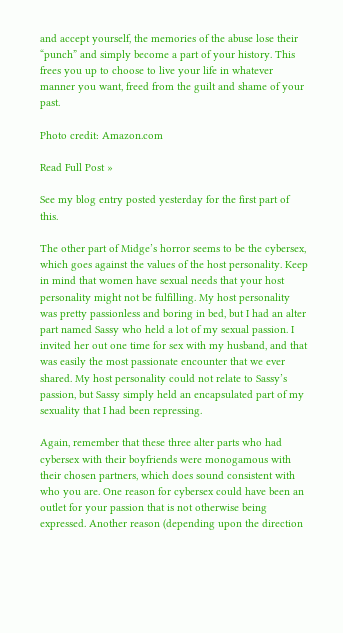and accept yourself, the memories of the abuse lose their “punch” and simply become a part of your history. This frees you up to choose to live your life in whatever manner you want, freed from the guilt and shame of your past.

Photo credit: Amazon.com

Read Full Post »

See my blog entry posted yesterday for the first part of this.

The other part of Midge’s horror seems to be the cybersex, which goes against the values of the host personality. Keep in mind that women have sexual needs that your host personality might not be fulfilling. My host personality was pretty passionless and boring in bed, but I had an alter part named Sassy who held a lot of my sexual passion. I invited her out one time for sex with my husband, and that was easily the most passionate encounter that we ever shared. My host personality could not relate to Sassy’s passion, but Sassy simply held an encapsulated part of my sexuality that I had been repressing.

Again, remember that these three alter parts who had cybersex with their boyfriends were monogamous with their chosen partners, which does sound consistent with who you are. One reason for cybersex could have been an outlet for your passion that is not otherwise being expressed. Another reason (depending upon the direction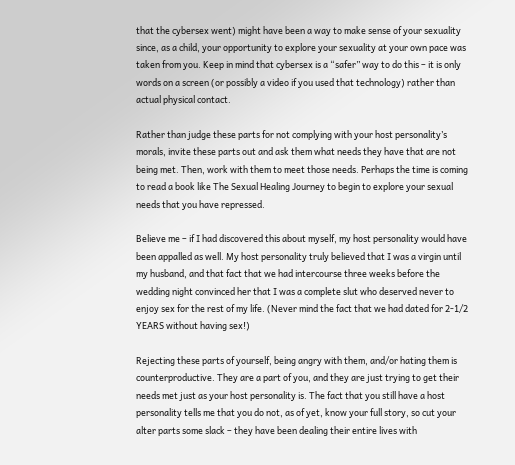that the cybersex went) might have been a way to make sense of your sexuality since, as a child, your opportunity to explore your sexuality at your own pace was taken from you. Keep in mind that cybersex is a “safer” way to do this – it is only words on a screen (or possibly a video if you used that technology) rather than actual physical contact.

Rather than judge these parts for not complying with your host personality’s morals, invite these parts out and ask them what needs they have that are not being met. Then, work with them to meet those needs. Perhaps the time is coming to read a book like The Sexual Healing Journey to begin to explore your sexual needs that you have repressed.

Believe me – if I had discovered this about myself, my host personality would have been appalled as well. My host personality truly believed that I was a virgin until my husband, and that fact that we had intercourse three weeks before the wedding night convinced her that I was a complete slut who deserved never to enjoy sex for the rest of my life. (Never mind the fact that we had dated for 2-1/2 YEARS without having sex!)

Rejecting these parts of yourself, being angry with them, and/or hating them is counterproductive. They are a part of you, and they are just trying to get their needs met just as your host personality is. The fact that you still have a host personality tells me that you do not, as of yet, know your full story, so cut your alter parts some slack – they have been dealing their entire lives with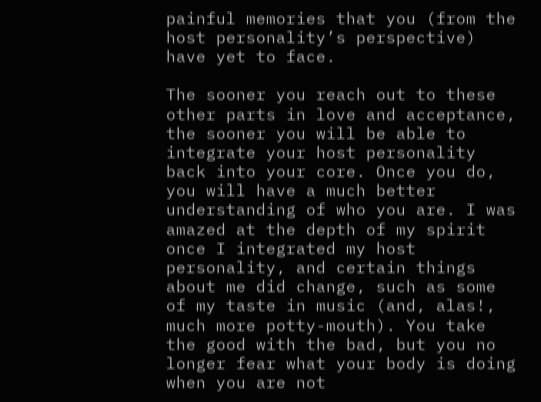painful memories that you (from the host personality’s perspective) have yet to face.

The sooner you reach out to these other parts in love and acceptance, the sooner you will be able to integrate your host personality back into your core. Once you do, you will have a much better understanding of who you are. I was amazed at the depth of my spirit once I integrated my host personality, and certain things about me did change, such as some of my taste in music (and, alas!, much more potty-mouth). You take the good with the bad, but you no longer fear what your body is doing when you are not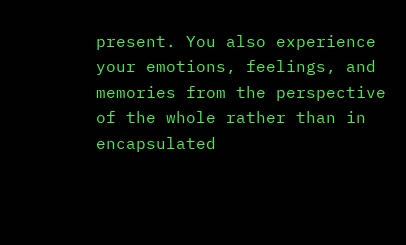present. You also experience your emotions, feelings, and memories from the perspective of the whole rather than in encapsulated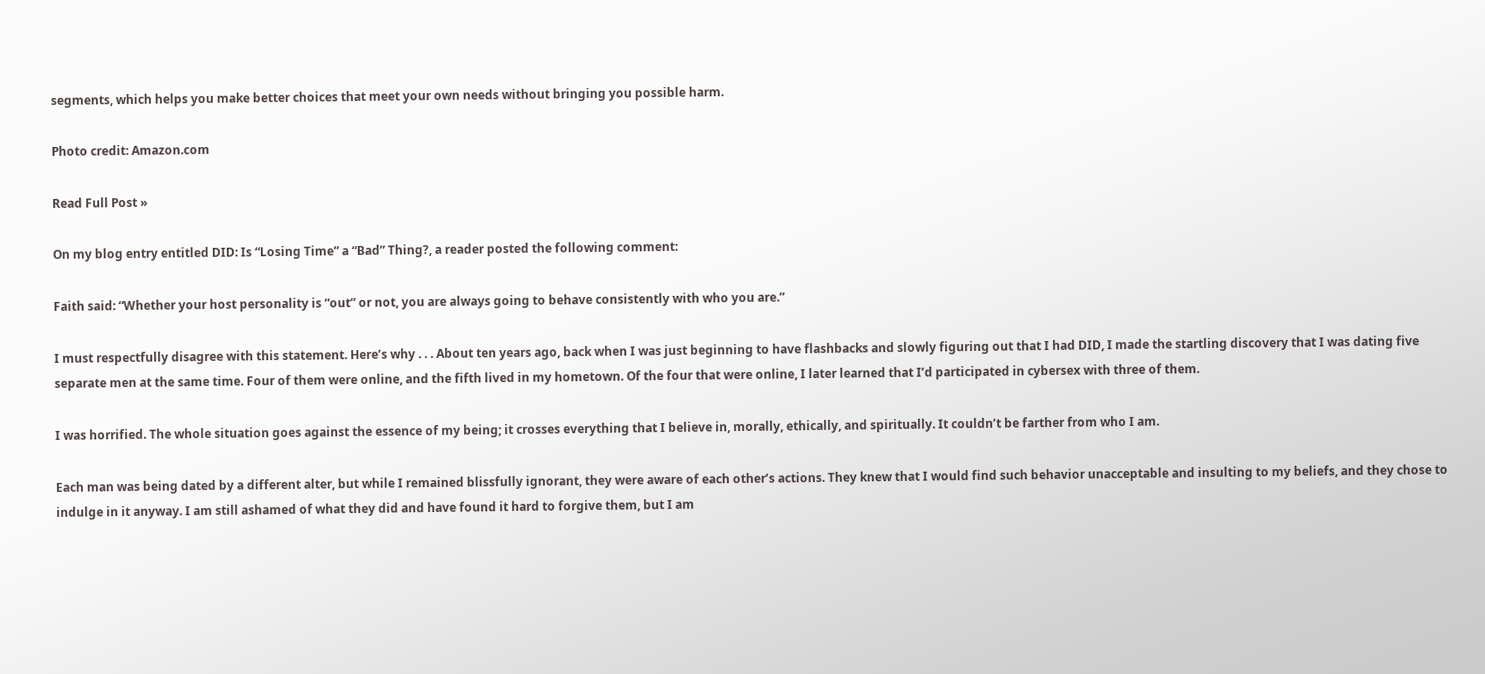segments, which helps you make better choices that meet your own needs without bringing you possible harm.

Photo credit: Amazon.com

Read Full Post »

On my blog entry entitled DID: Is “Losing Time” a “Bad” Thing?, a reader posted the following comment:

Faith said: “Whether your host personality is “out” or not, you are always going to behave consistently with who you are.”

I must respectfully disagree with this statement. Here’s why . . . About ten years ago, back when I was just beginning to have flashbacks and slowly figuring out that I had DID, I made the startling discovery that I was dating five separate men at the same time. Four of them were online, and the fifth lived in my hometown. Of the four that were online, I later learned that I’d participated in cybersex with three of them.

I was horrified. The whole situation goes against the essence of my being; it crosses everything that I believe in, morally, ethically, and spiritually. It couldn’t be farther from who I am.

Each man was being dated by a different alter, but while I remained blissfully ignorant, they were aware of each other’s actions. They knew that I would find such behavior unacceptable and insulting to my beliefs, and they chose to indulge in it anyway. I am still ashamed of what they did and have found it hard to forgive them, but I am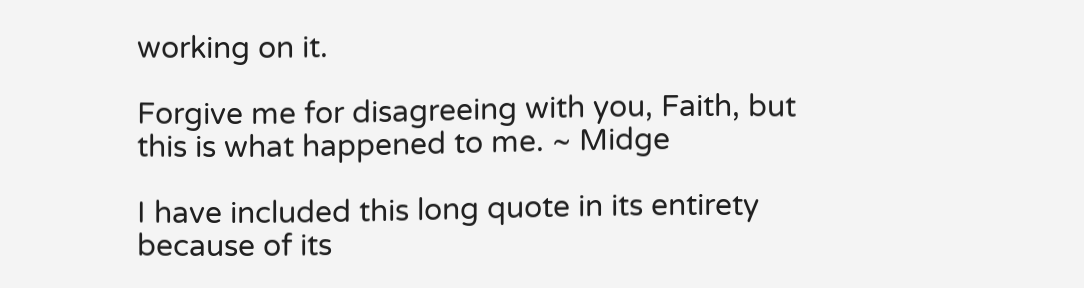working on it.

Forgive me for disagreeing with you, Faith, but this is what happened to me. ~ Midge

I have included this long quote in its entirety because of its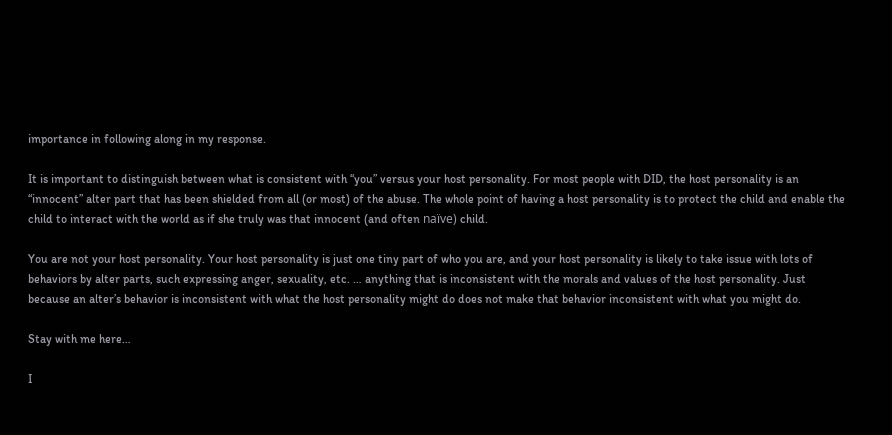importance in following along in my response.

It is important to distinguish between what is consistent with “you” versus your host personality. For most people with DID, the host personality is an “innocent” alter part that has been shielded from all (or most) of the abuse. The whole point of having a host personality is to protect the child and enable the child to interact with the world as if she truly was that innocent (and often naïve) child.

You are not your host personality. Your host personality is just one tiny part of who you are, and your host personality is likely to take issue with lots of behaviors by alter parts, such expressing anger, sexuality, etc. … anything that is inconsistent with the morals and values of the host personality. Just because an alter’s behavior is inconsistent with what the host personality might do does not make that behavior inconsistent with what you might do.

Stay with me here…

I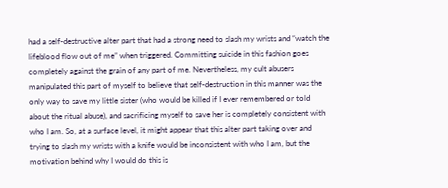had a self-destructive alter part that had a strong need to slash my wrists and “watch the lifeblood flow out of me” when triggered. Committing suicide in this fashion goes completely against the grain of any part of me. Nevertheless, my cult abusers manipulated this part of myself to believe that self-destruction in this manner was the only way to save my little sister (who would be killed if I ever remembered or told about the ritual abuse), and sacrificing myself to save her is completely consistent with who I am. So, at a surface level, it might appear that this alter part taking over and trying to slash my wrists with a knife would be inconsistent with who I am, but the motivation behind why I would do this is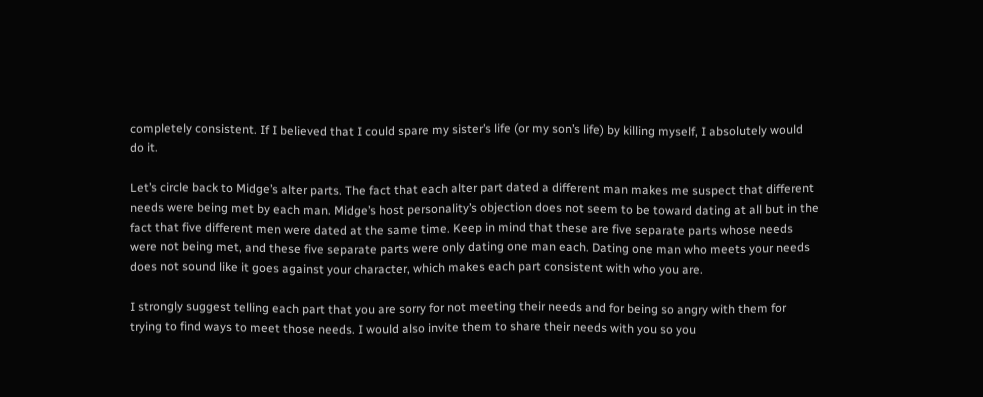completely consistent. If I believed that I could spare my sister’s life (or my son’s life) by killing myself, I absolutely would do it.

Let’s circle back to Midge’s alter parts. The fact that each alter part dated a different man makes me suspect that different needs were being met by each man. Midge’s host personality’s objection does not seem to be toward dating at all but in the fact that five different men were dated at the same time. Keep in mind that these are five separate parts whose needs were not being met, and these five separate parts were only dating one man each. Dating one man who meets your needs does not sound like it goes against your character, which makes each part consistent with who you are.

I strongly suggest telling each part that you are sorry for not meeting their needs and for being so angry with them for trying to find ways to meet those needs. I would also invite them to share their needs with you so you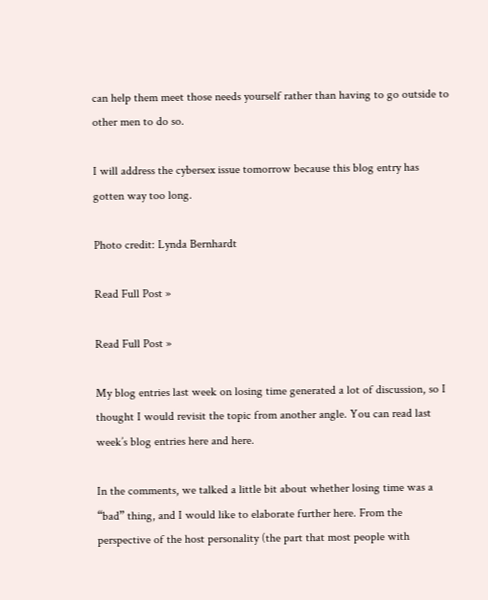can help them meet those needs yourself rather than having to go outside to other men to do so.

I will address the cybersex issue tomorrow because this blog entry has gotten way too long.

Photo credit: Lynda Bernhardt

Read Full Post »

Read Full Post »

My blog entries last week on losing time generated a lot of discussion, so I thought I would revisit the topic from another angle. You can read last week’s blog entries here and here.

In the comments, we talked a little bit about whether losing time was a “bad” thing, and I would like to elaborate further here. From the perspective of the host personality (the part that most people with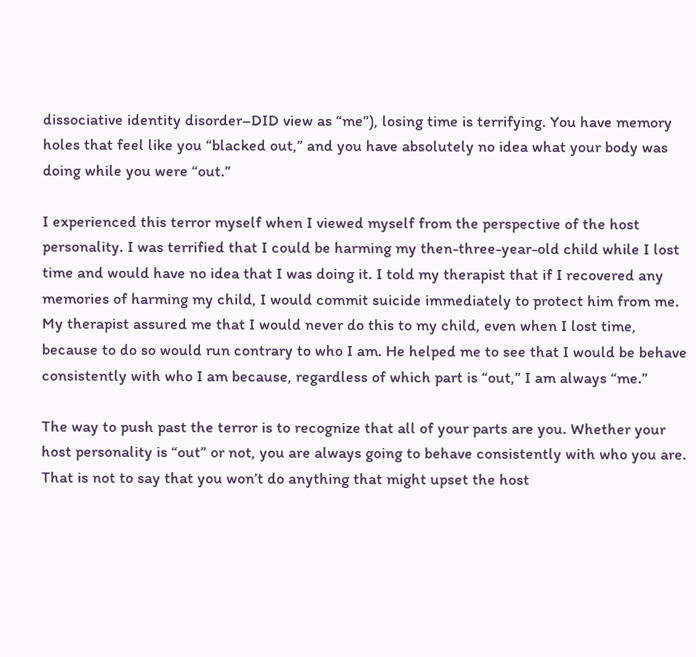dissociative identity disorder–DID view as “me”), losing time is terrifying. You have memory holes that feel like you “blacked out,” and you have absolutely no idea what your body was doing while you were “out.”

I experienced this terror myself when I viewed myself from the perspective of the host personality. I was terrified that I could be harming my then-three-year-old child while I lost time and would have no idea that I was doing it. I told my therapist that if I recovered any memories of harming my child, I would commit suicide immediately to protect him from me. My therapist assured me that I would never do this to my child, even when I lost time, because to do so would run contrary to who I am. He helped me to see that I would be behave consistently with who I am because, regardless of which part is “out,” I am always “me.”

The way to push past the terror is to recognize that all of your parts are you. Whether your host personality is “out” or not, you are always going to behave consistently with who you are. That is not to say that you won’t do anything that might upset the host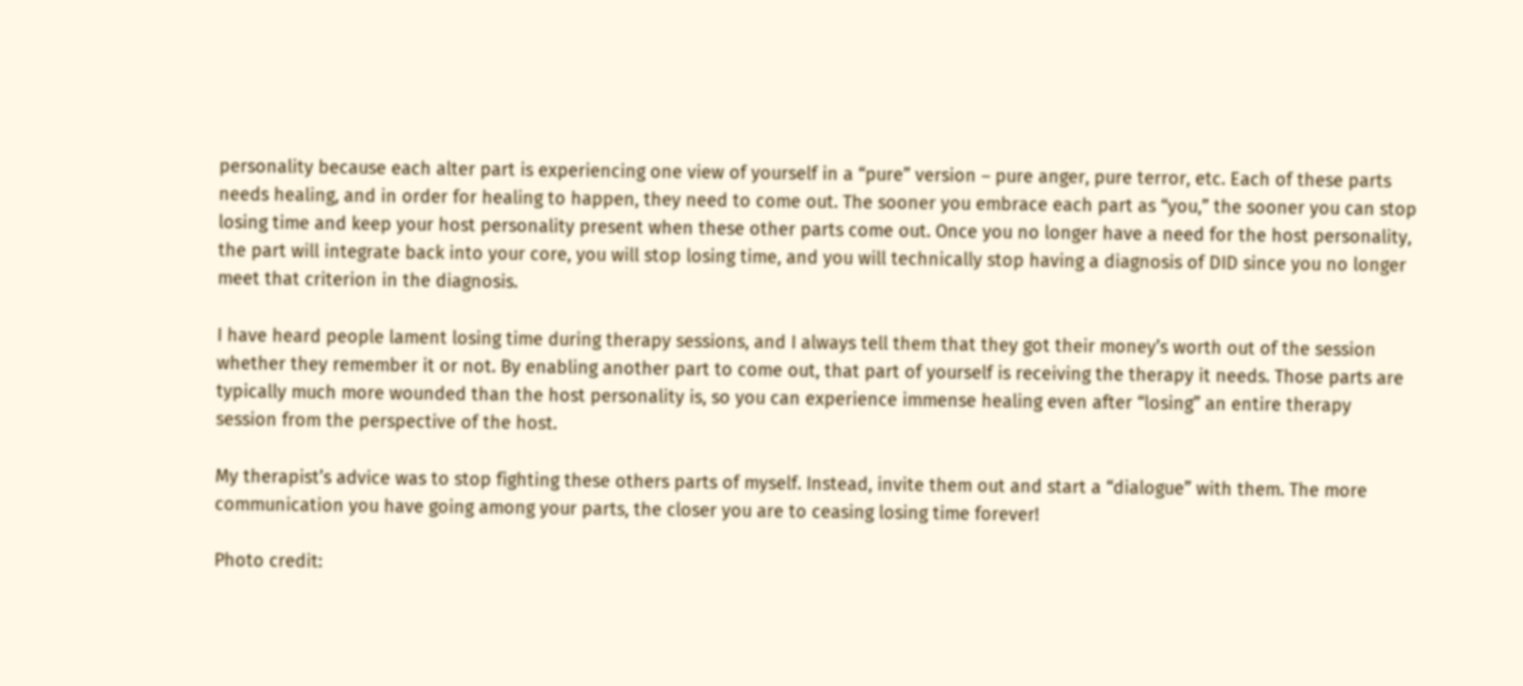personality because each alter part is experiencing one view of yourself in a “pure” version – pure anger, pure terror, etc. Each of these parts needs healing, and in order for healing to happen, they need to come out. The sooner you embrace each part as “you,” the sooner you can stop losing time and keep your host personality present when these other parts come out. Once you no longer have a need for the host personality, the part will integrate back into your core, you will stop losing time, and you will technically stop having a diagnosis of DID since you no longer meet that criterion in the diagnosis.

I have heard people lament losing time during therapy sessions, and I always tell them that they got their money’s worth out of the session whether they remember it or not. By enabling another part to come out, that part of yourself is receiving the therapy it needs. Those parts are typically much more wounded than the host personality is, so you can experience immense healing even after “losing” an entire therapy session from the perspective of the host.

My therapist’s advice was to stop fighting these others parts of myself. Instead, invite them out and start a “dialogue” with them. The more communication you have going among your parts, the closer you are to ceasing losing time forever!

Photo credit: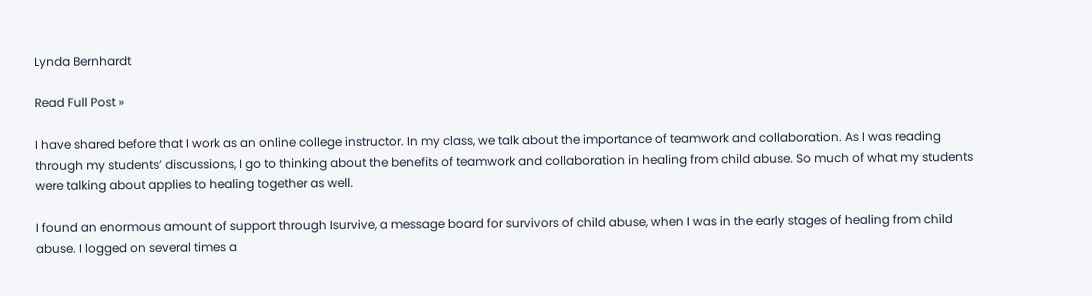Lynda Bernhardt

Read Full Post »

I have shared before that I work as an online college instructor. In my class, we talk about the importance of teamwork and collaboration. As I was reading through my students’ discussions, I go to thinking about the benefits of teamwork and collaboration in healing from child abuse. So much of what my students were talking about applies to healing together as well.

I found an enormous amount of support through Isurvive, a message board for survivors of child abuse, when I was in the early stages of healing from child abuse. I logged on several times a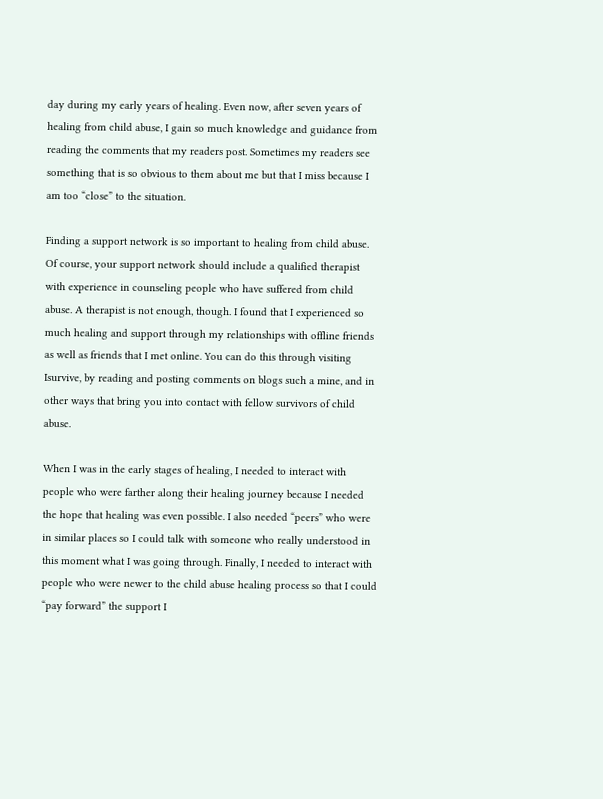day during my early years of healing. Even now, after seven years of healing from child abuse, I gain so much knowledge and guidance from reading the comments that my readers post. Sometimes my readers see something that is so obvious to them about me but that I miss because I am too “close” to the situation.

Finding a support network is so important to healing from child abuse. Of course, your support network should include a qualified therapist with experience in counseling people who have suffered from child abuse. A therapist is not enough, though. I found that I experienced so much healing and support through my relationships with offline friends as well as friends that I met online. You can do this through visiting Isurvive, by reading and posting comments on blogs such a mine, and in other ways that bring you into contact with fellow survivors of child abuse.

When I was in the early stages of healing, I needed to interact with people who were farther along their healing journey because I needed the hope that healing was even possible. I also needed “peers” who were in similar places so I could talk with someone who really understood in this moment what I was going through. Finally, I needed to interact with people who were newer to the child abuse healing process so that I could “pay forward” the support I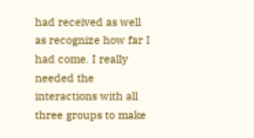had received as well as recognize how far I had come. I really needed the interactions with all three groups to make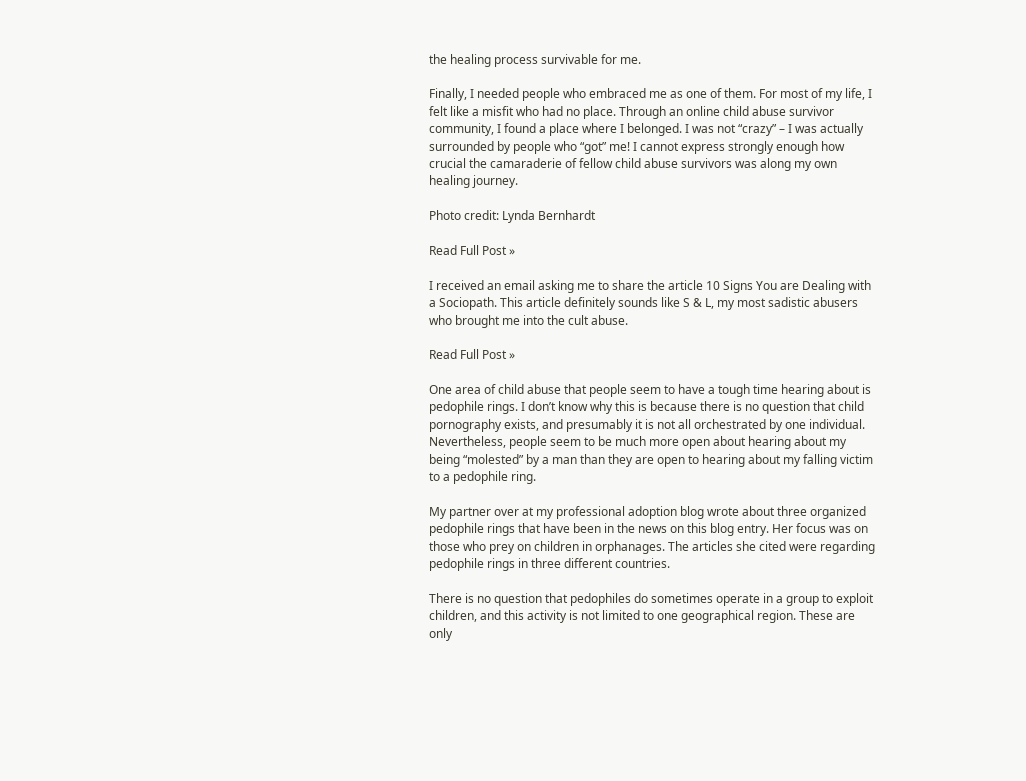the healing process survivable for me.

Finally, I needed people who embraced me as one of them. For most of my life, I felt like a misfit who had no place. Through an online child abuse survivor community, I found a place where I belonged. I was not “crazy” – I was actually surrounded by people who “got” me! I cannot express strongly enough how crucial the camaraderie of fellow child abuse survivors was along my own healing journey.

Photo credit: Lynda Bernhardt

Read Full Post »

I received an email asking me to share the article 10 Signs You are Dealing with a Sociopath. This article definitely sounds like S & L, my most sadistic abusers who brought me into the cult abuse.

Read Full Post »

One area of child abuse that people seem to have a tough time hearing about is pedophile rings. I don’t know why this is because there is no question that child pornography exists, and presumably it is not all orchestrated by one individual. Nevertheless, people seem to be much more open about hearing about my being “molested” by a man than they are open to hearing about my falling victim to a pedophile ring.

My partner over at my professional adoption blog wrote about three organized pedophile rings that have been in the news on this blog entry. Her focus was on those who prey on children in orphanages. The articles she cited were regarding pedophile rings in three different countries.

There is no question that pedophiles do sometimes operate in a group to exploit children, and this activity is not limited to one geographical region. These are only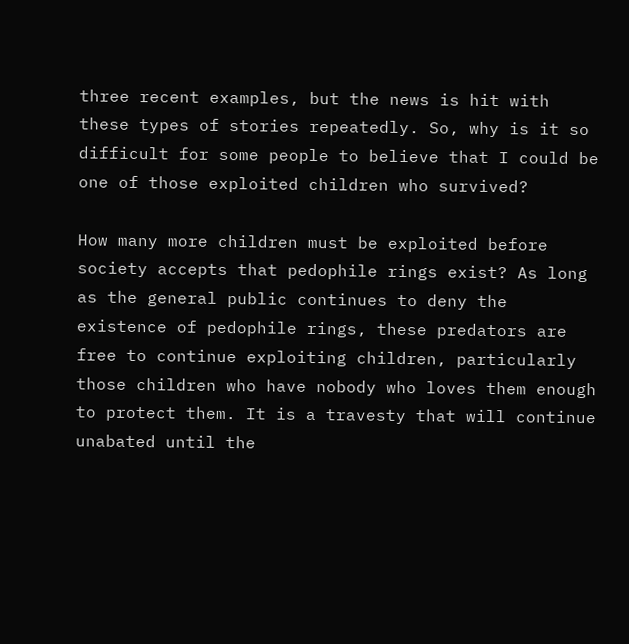three recent examples, but the news is hit with these types of stories repeatedly. So, why is it so difficult for some people to believe that I could be one of those exploited children who survived?

How many more children must be exploited before society accepts that pedophile rings exist? As long as the general public continues to deny the existence of pedophile rings, these predators are free to continue exploiting children, particularly those children who have nobody who loves them enough to protect them. It is a travesty that will continue unabated until the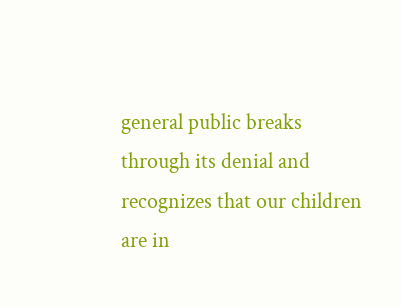general public breaks through its denial and recognizes that our children are in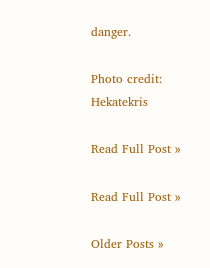danger.

Photo credit: Hekatekris

Read Full Post »

Read Full Post »

Older Posts »